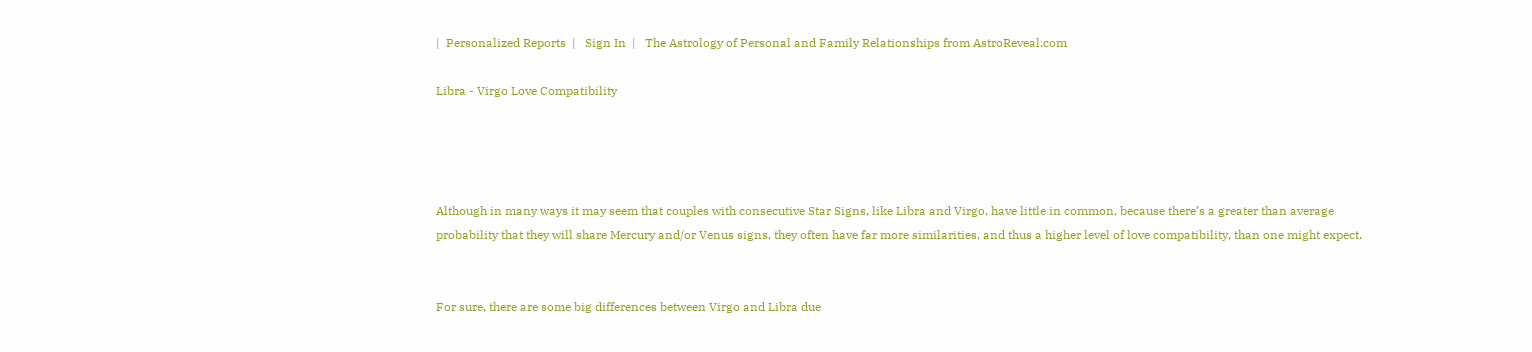|  Personalized Reports  |   Sign In  |   The Astrology of Personal and Family Relationships from AstroReveal.com

Libra - Virgo Love Compatibility




Although in many ways it may seem that couples with consecutive Star Signs, like Libra and Virgo, have little in common, because there’s a greater than average probability that they will share Mercury and/or Venus signs, they often have far more similarities, and thus a higher level of love compatibility, than one might expect.


For sure, there are some big differences between Virgo and Libra due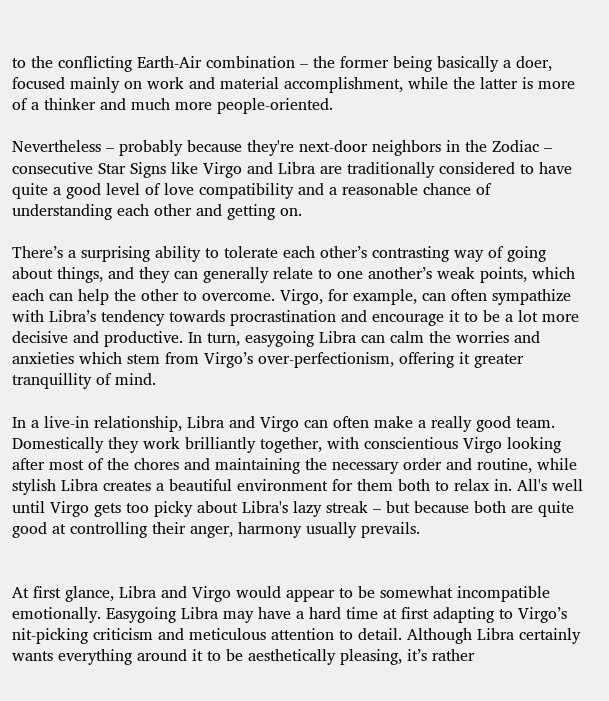to the conflicting Earth-Air combination – the former being basically a doer, focused mainly on work and material accomplishment, while the latter is more of a thinker and much more people-oriented.

Nevertheless – probably because they're next-door neighbors in the Zodiac – consecutive Star Signs like Virgo and Libra are traditionally considered to have quite a good level of love compatibility and a reasonable chance of understanding each other and getting on.

There’s a surprising ability to tolerate each other’s contrasting way of going about things, and they can generally relate to one another’s weak points, which each can help the other to overcome. Virgo, for example, can often sympathize with Libra’s tendency towards procrastination and encourage it to be a lot more decisive and productive. In turn, easygoing Libra can calm the worries and anxieties which stem from Virgo’s over-perfectionism, offering it greater tranquillity of mind.

In a live-in relationship, Libra and Virgo can often make a really good team. Domestically they work brilliantly together, with conscientious Virgo looking after most of the chores and maintaining the necessary order and routine, while stylish Libra creates a beautiful environment for them both to relax in. All's well until Virgo gets too picky about Libra's lazy streak – but because both are quite good at controlling their anger, harmony usually prevails.


At first glance, Libra and Virgo would appear to be somewhat incompatible emotionally. Easygoing Libra may have a hard time at first adapting to Virgo’s nit-picking criticism and meticulous attention to detail. Although Libra certainly wants everything around it to be aesthetically pleasing, it’s rather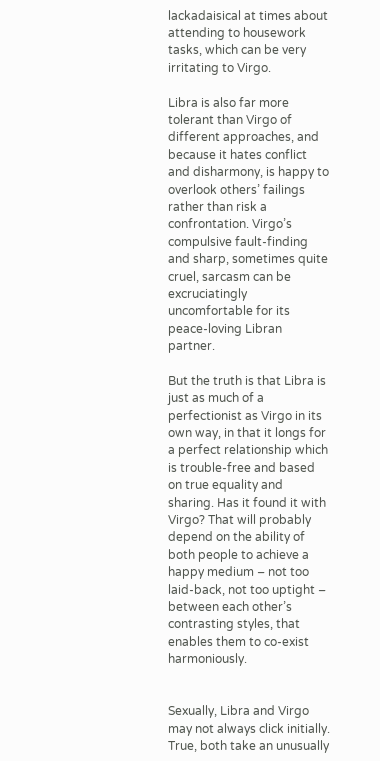lackadaisical at times about attending to housework tasks, which can be very irritating to Virgo.

Libra is also far more tolerant than Virgo of different approaches, and because it hates conflict and disharmony, is happy to overlook others’ failings rather than risk a confrontation. Virgo’s compulsive fault-finding and sharp, sometimes quite cruel, sarcasm can be excruciatingly uncomfortable for its peace-loving Libran partner.

But the truth is that Libra is just as much of a perfectionist as Virgo in its own way, in that it longs for a perfect relationship which is trouble-free and based on true equality and sharing. Has it found it with Virgo? That will probably depend on the ability of both people to achieve a happy medium – not too laid-back, not too uptight – between each other’s contrasting styles, that enables them to co-exist harmoniously.


Sexually, Libra and Virgo may not always click initially. True, both take an unusually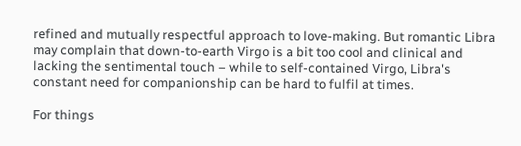refined and mutually respectful approach to love-making. But romantic Libra may complain that down-to-earth Virgo is a bit too cool and clinical and lacking the sentimental touch – while to self-contained Virgo, Libra's constant need for companionship can be hard to fulfil at times.

For things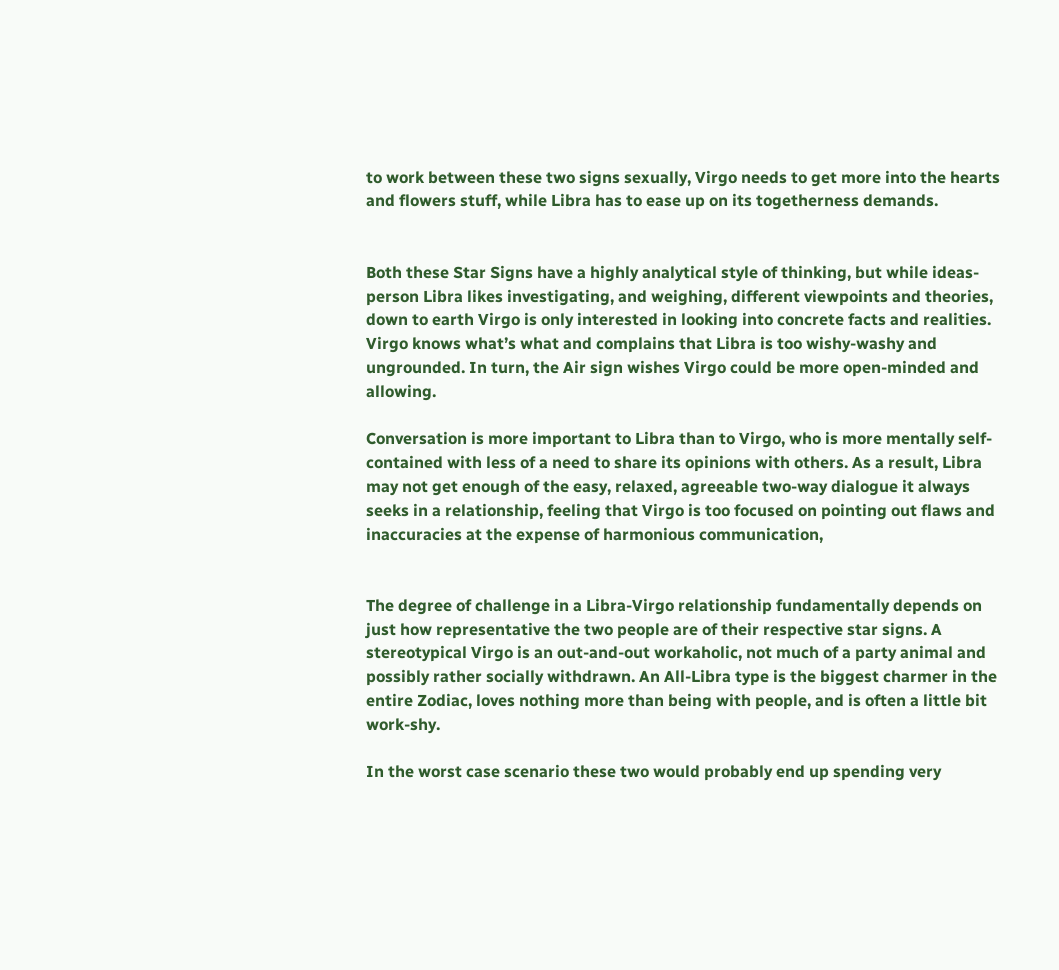to work between these two signs sexually, Virgo needs to get more into the hearts and flowers stuff, while Libra has to ease up on its togetherness demands.


Both these Star Signs have a highly analytical style of thinking, but while ideas-person Libra likes investigating, and weighing, different viewpoints and theories, down to earth Virgo is only interested in looking into concrete facts and realities. Virgo knows what’s what and complains that Libra is too wishy-washy and ungrounded. In turn, the Air sign wishes Virgo could be more open-minded and allowing.

Conversation is more important to Libra than to Virgo, who is more mentally self-contained with less of a need to share its opinions with others. As a result, Libra may not get enough of the easy, relaxed, agreeable two-way dialogue it always seeks in a relationship, feeling that Virgo is too focused on pointing out flaws and inaccuracies at the expense of harmonious communication,


The degree of challenge in a Libra-Virgo relationship fundamentally depends on just how representative the two people are of their respective star signs. A stereotypical Virgo is an out-and-out workaholic, not much of a party animal and possibly rather socially withdrawn. An All-Libra type is the biggest charmer in the entire Zodiac, loves nothing more than being with people, and is often a little bit work-shy.

In the worst case scenario these two would probably end up spending very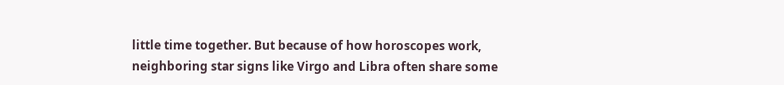little time together. But because of how horoscopes work, neighboring star signs like Virgo and Libra often share some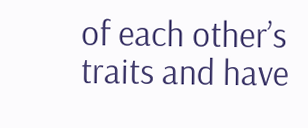of each other’s traits and have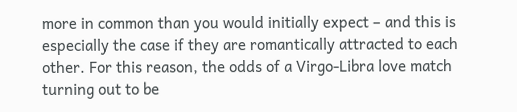more in common than you would initially expect – and this is especially the case if they are romantically attracted to each other. For this reason, the odds of a Virgo-Libra love match turning out to be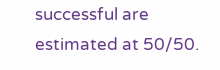successful are estimated at 50/50.